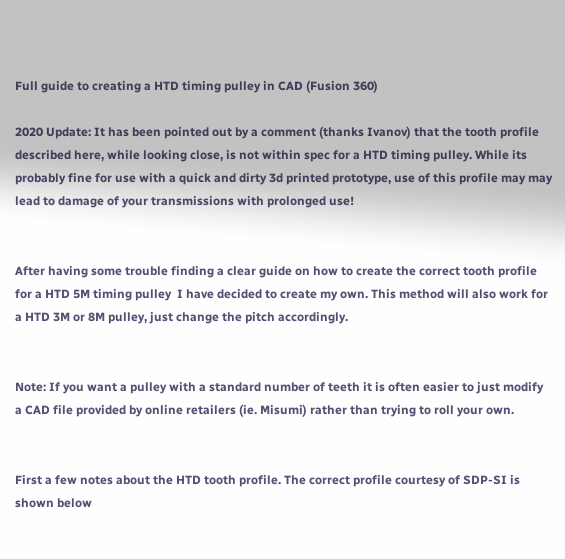Full guide to creating a HTD timing pulley in CAD (Fusion 360)

2020 Update: It has been pointed out by a comment (thanks Ivanov) that the tooth profile described here, while looking close, is not within spec for a HTD timing pulley. While its probably fine for use with a quick and dirty 3d printed prototype, use of this profile may may lead to damage of your transmissions with prolonged use!


After having some trouble finding a clear guide on how to create the correct tooth profile for a HTD 5M timing pulley  I have decided to create my own. This method will also work for a HTD 3M or 8M pulley, just change the pitch accordingly.


Note: If you want a pulley with a standard number of teeth it is often easier to just modify a CAD file provided by online retailers (ie. Misumi) rather than trying to roll your own.


First a few notes about the HTD tooth profile. The correct profile courtesy of SDP-SI is shown below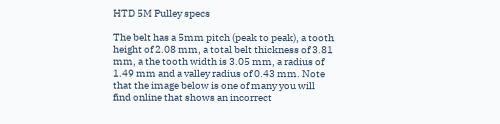HTD 5M Pulley specs

The belt has a 5mm pitch (peak to peak), a tooth height of 2.08 mm, a total belt thickness of 3.81 mm, a the tooth width is 3.05 mm, a radius of 1.49 mm and a valley radius of 0.43 mm. Note that the image below is one of many you will find online that shows an incorrect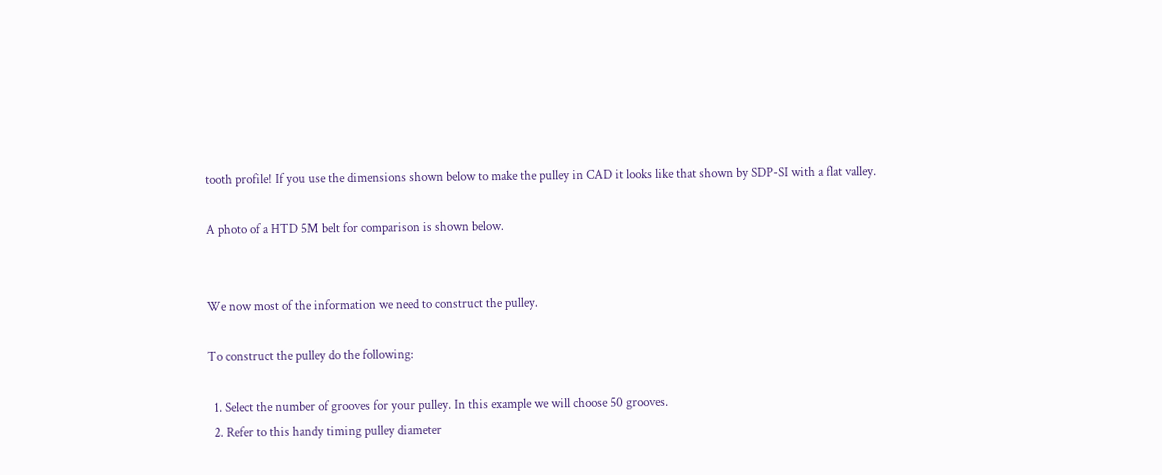tooth profile! If you use the dimensions shown below to make the pulley in CAD it looks like that shown by SDP-SI with a flat valley.

A photo of a HTD 5M belt for comparison is shown below.


We now most of the information we need to construct the pulley.

To construct the pulley do the following:

  1. Select the number of grooves for your pulley. In this example we will choose 50 grooves.
  2. Refer to this handy timing pulley diameter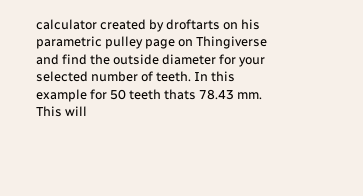calculator created by droftarts on his parametric pulley page on Thingiverse  and find the outside diameter for your selected number of teeth. In this example for 50 teeth thats 78.43 mm. This will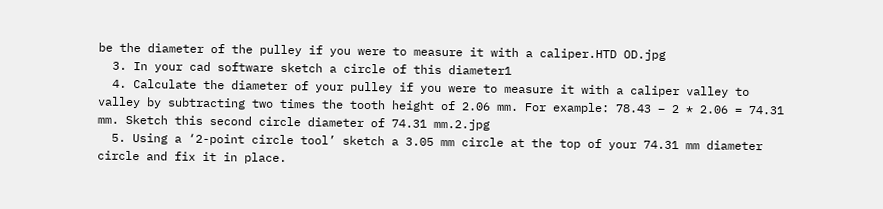be the diameter of the pulley if you were to measure it with a caliper.HTD OD.jpg
  3. In your cad software sketch a circle of this diameter1
  4. Calculate the diameter of your pulley if you were to measure it with a caliper valley to valley by subtracting two times the tooth height of 2.06 mm. For example: 78.43 – 2 * 2.06 = 74.31 mm. Sketch this second circle diameter of 74.31 mm.2.jpg
  5. Using a ‘2-point circle tool’ sketch a 3.05 mm circle at the top of your 74.31 mm diameter circle and fix it in place.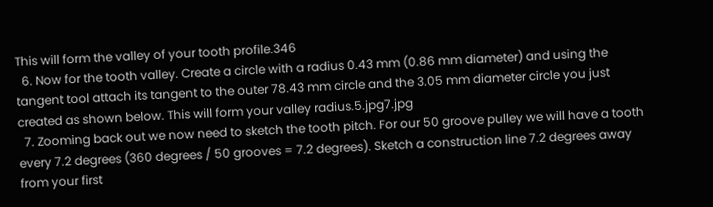This will form the valley of your tooth profile.346
  6. Now for the tooth valley. Create a circle with a radius 0.43 mm (0.86 mm diameter) and using the tangent tool attach its tangent to the outer 78.43 mm circle and the 3.05 mm diameter circle you just created as shown below. This will form your valley radius.5.jpg7.jpg
  7. Zooming back out we now need to sketch the tooth pitch. For our 50 groove pulley we will have a tooth every 7.2 degrees (360 degrees / 50 grooves = 7.2 degrees). Sketch a construction line 7.2 degrees away from your first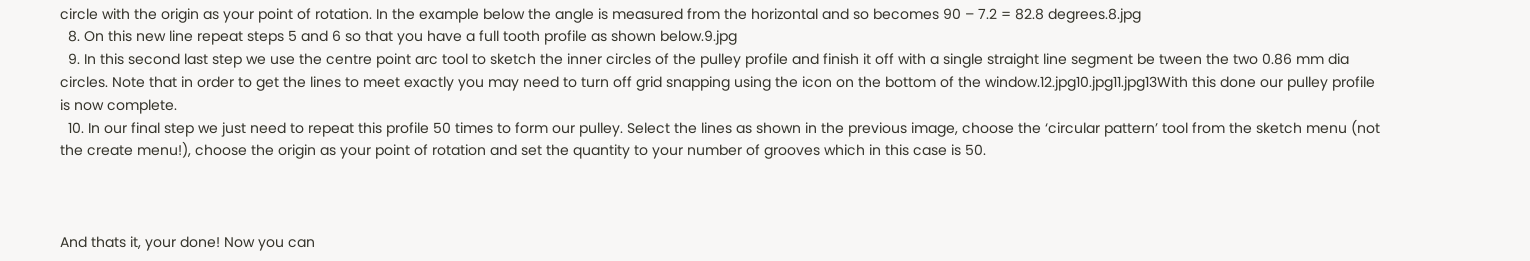circle with the origin as your point of rotation. In the example below the angle is measured from the horizontal and so becomes 90 – 7.2 = 82.8 degrees.8.jpg
  8. On this new line repeat steps 5 and 6 so that you have a full tooth profile as shown below.9.jpg
  9. In this second last step we use the centre point arc tool to sketch the inner circles of the pulley profile and finish it off with a single straight line segment be tween the two 0.86 mm dia circles. Note that in order to get the lines to meet exactly you may need to turn off grid snapping using the icon on the bottom of the window.12.jpg10.jpg11.jpg13With this done our pulley profile is now complete.
  10. In our final step we just need to repeat this profile 50 times to form our pulley. Select the lines as shown in the previous image, choose the ‘circular pattern’ tool from the sketch menu (not the create menu!), choose the origin as your point of rotation and set the quantity to your number of grooves which in this case is 50.



And thats it, your done! Now you can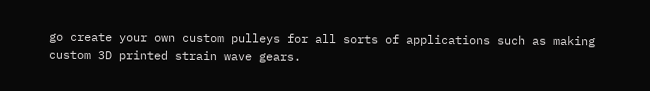go create your own custom pulleys for all sorts of applications such as making custom 3D printed strain wave gears.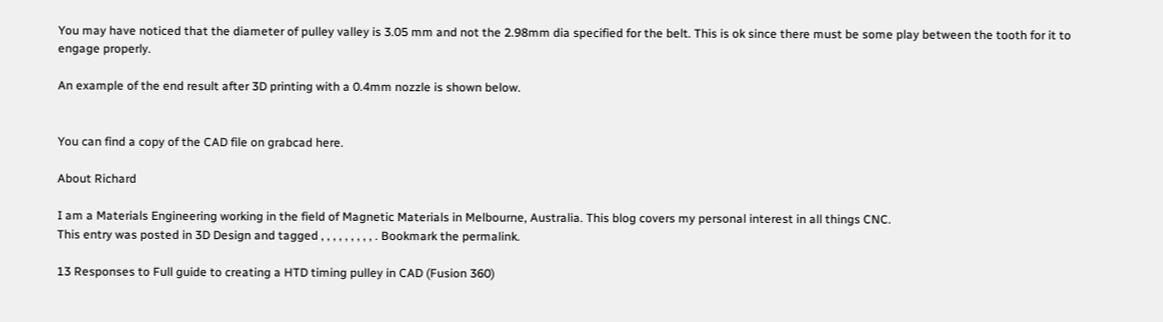You may have noticed that the diameter of pulley valley is 3.05 mm and not the 2.98mm dia specified for the belt. This is ok since there must be some play between the tooth for it to engage properly.

An example of the end result after 3D printing with a 0.4mm nozzle is shown below.


You can find a copy of the CAD file on grabcad here.

About Richard

I am a Materials Engineering working in the field of Magnetic Materials in Melbourne, Australia. This blog covers my personal interest in all things CNC.
This entry was posted in 3D Design and tagged , , , , , , , , , . Bookmark the permalink.

13 Responses to Full guide to creating a HTD timing pulley in CAD (Fusion 360)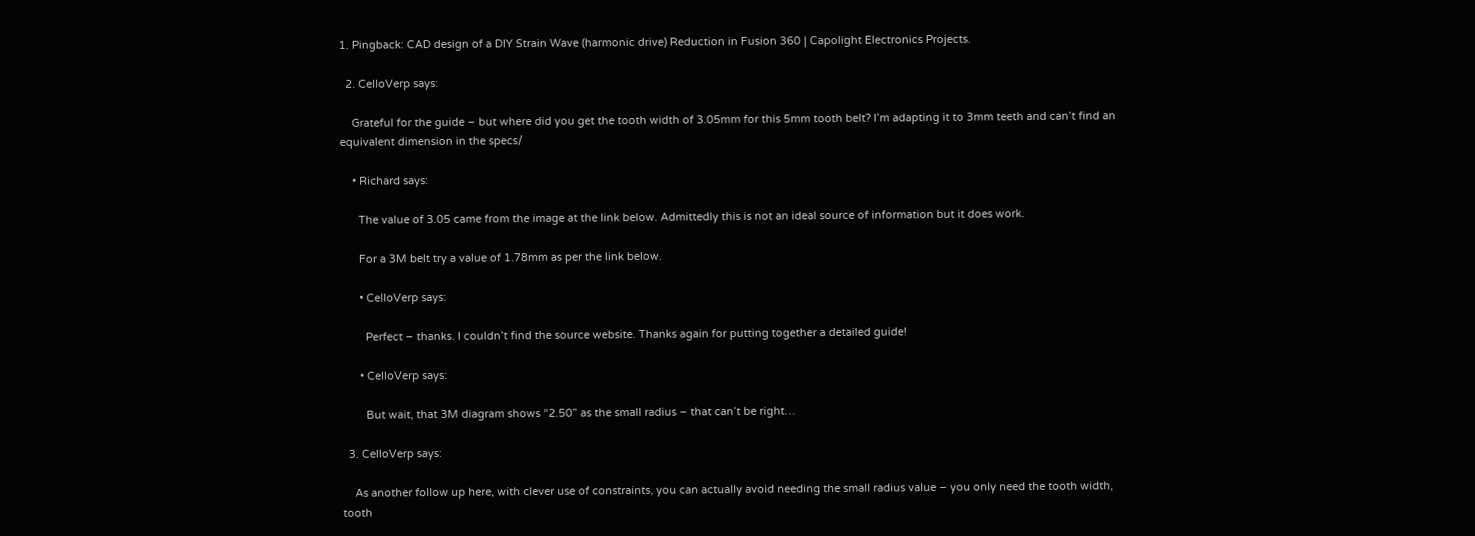1. Pingback: CAD design of a DIY Strain Wave (harmonic drive) Reduction in Fusion 360 | Capolight Electronics Projects.

  2. CelloVerp says:

    Grateful for the guide – but where did you get the tooth width of 3.05mm for this 5mm tooth belt? I’m adapting it to 3mm teeth and can’t find an equivalent dimension in the specs/

    • Richard says:

      The value of 3.05 came from the image at the link below. Admittedly this is not an ideal source of information but it does work.

      For a 3M belt try a value of 1.78mm as per the link below.

      • CelloVerp says:

        Perfect – thanks. I couldn’t find the source website. Thanks again for putting together a detailed guide!

      • CelloVerp says:

        But wait, that 3M diagram shows “2.50” as the small radius – that can’t be right…

  3. CelloVerp says:

    As another follow up here, with clever use of constraints, you can actually avoid needing the small radius value – you only need the tooth width, tooth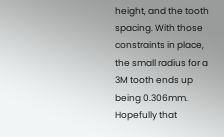height, and the tooth spacing. With those constraints in place, the small radius for a 3M tooth ends up being 0.306mm. Hopefully that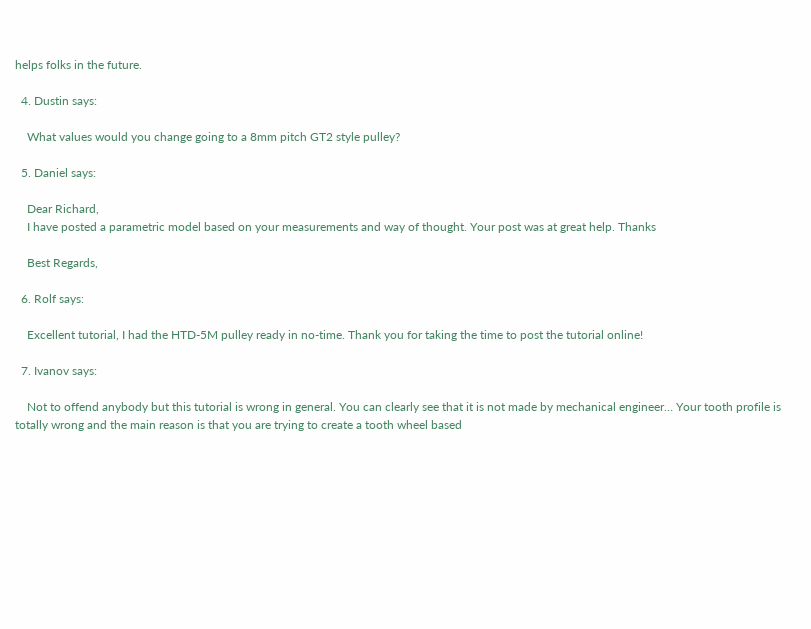helps folks in the future.

  4. Dustin says:

    What values would you change going to a 8mm pitch GT2 style pulley?

  5. Daniel says:

    Dear Richard,
    I have posted a parametric model based on your measurements and way of thought. Your post was at great help. Thanks

    Best Regards,

  6. Rolf says:

    Excellent tutorial, I had the HTD-5M pulley ready in no-time. Thank you for taking the time to post the tutorial online!

  7. Ivanov says:

    Not to offend anybody but this tutorial is wrong in general. You can clearly see that it is not made by mechanical engineer… Your tooth profile is totally wrong and the main reason is that you are trying to create a tooth wheel based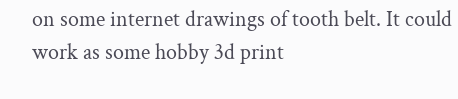on some internet drawings of tooth belt. It could work as some hobby 3d print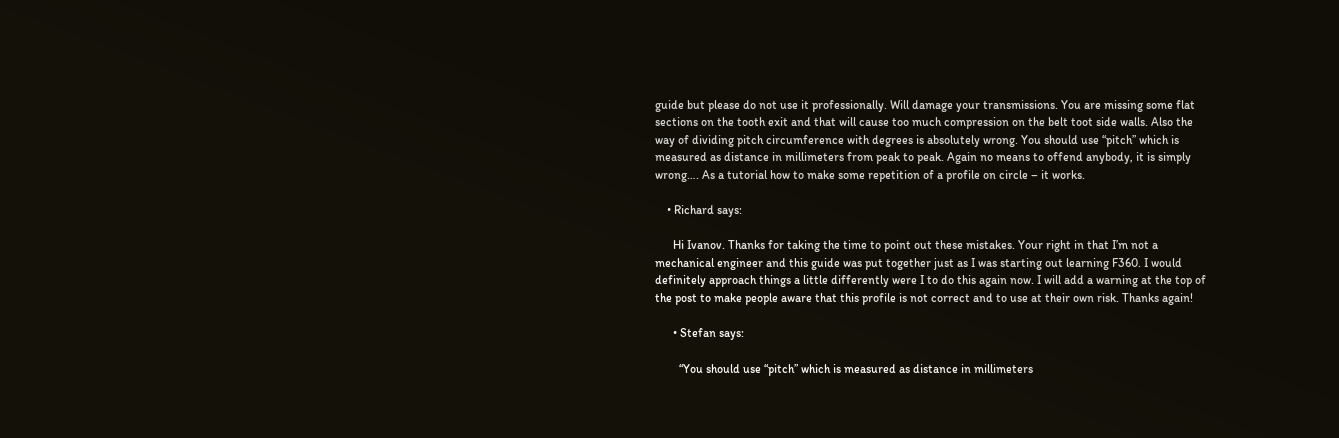guide but please do not use it professionally. Will damage your transmissions. You are missing some flat sections on the tooth exit and that will cause too much compression on the belt toot side walls. Also the way of dividing pitch circumference with degrees is absolutely wrong. You should use “pitch” which is measured as distance in millimeters from peak to peak. Again no means to offend anybody, it is simply wrong…. As a tutorial how to make some repetition of a profile on circle – it works.

    • Richard says:

      Hi Ivanov. Thanks for taking the time to point out these mistakes. Your right in that I’m not a mechanical engineer and this guide was put together just as I was starting out learning F360. I would definitely approach things a little differently were I to do this again now. I will add a warning at the top of the post to make people aware that this profile is not correct and to use at their own risk. Thanks again!

      • Stefan says:

        “You should use “pitch” which is measured as distance in millimeters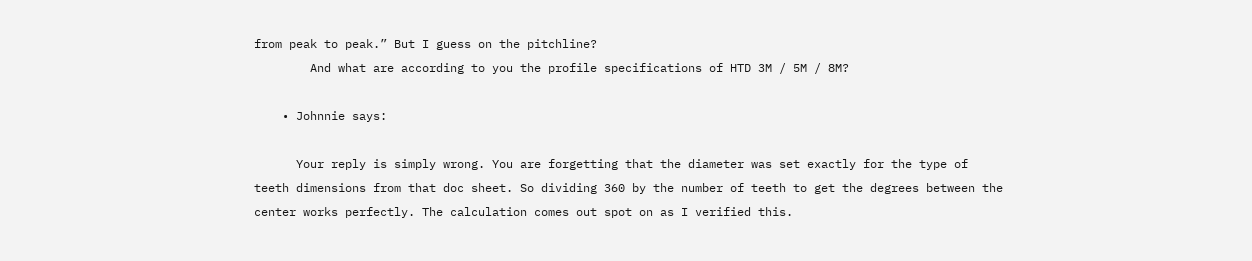from peak to peak.” But I guess on the pitchline?
        And what are according to you the profile specifications of HTD 3M / 5M / 8M?

    • Johnnie says:

      Your reply is simply wrong. You are forgetting that the diameter was set exactly for the type of teeth dimensions from that doc sheet. So dividing 360 by the number of teeth to get the degrees between the center works perfectly. The calculation comes out spot on as I verified this.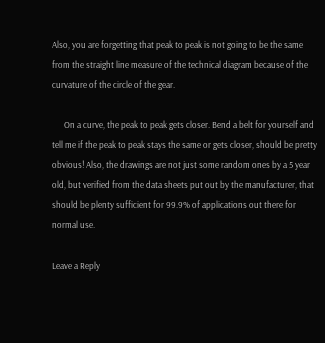Also, you are forgetting that peak to peak is not going to be the same from the straight line measure of the technical diagram because of the curvature of the circle of the gear.

      On a curve, the peak to peak gets closer. Bend a belt for yourself and tell me if the peak to peak stays the same or gets closer, should be pretty obvious! Also, the drawings are not just some random ones by a 5 year old, but verified from the data sheets put out by the manufacturer, that should be plenty sufficient for 99.9% of applications out there for normal use.

Leave a Reply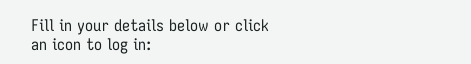Fill in your details below or click an icon to log in: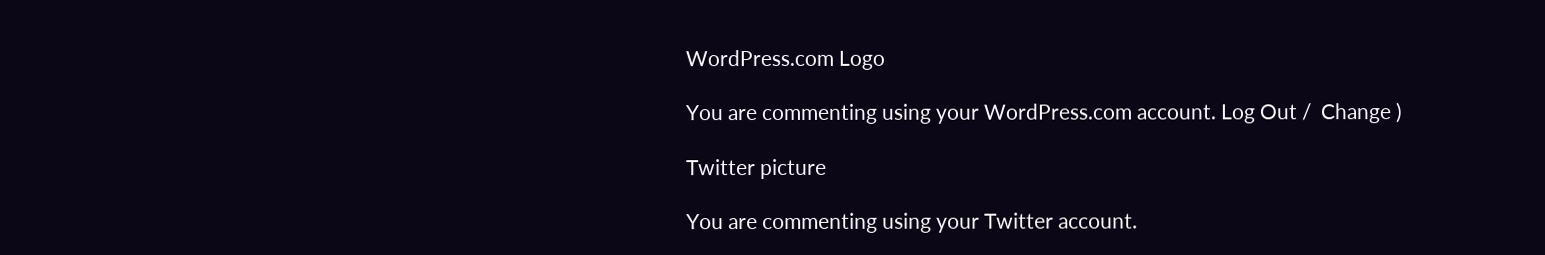WordPress.com Logo

You are commenting using your WordPress.com account. Log Out /  Change )

Twitter picture

You are commenting using your Twitter account.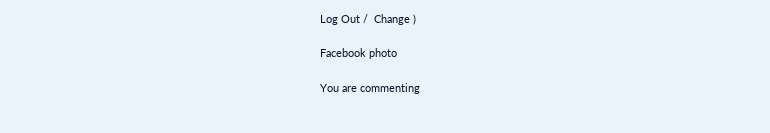Log Out /  Change )

Facebook photo

You are commenting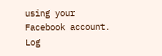using your Facebook account. Log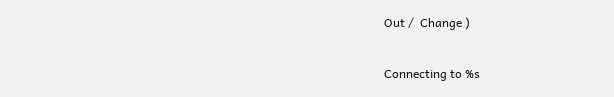Out /  Change )

Connecting to %s